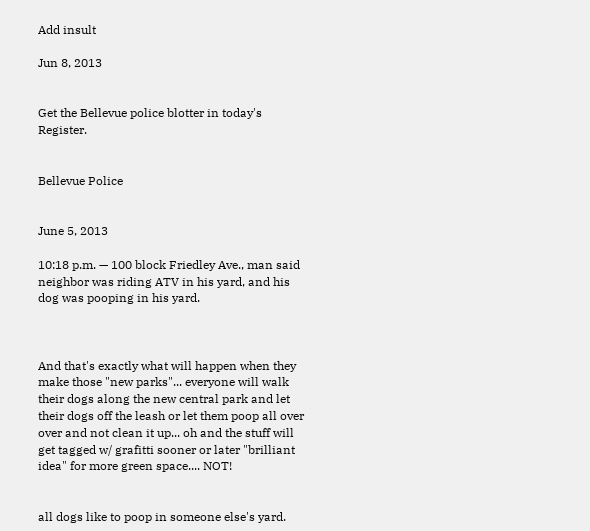Add insult

Jun 8, 2013


Get the Bellevue police blotter in today's Register.


Bellevue Police


June 5, 2013

10:18 p.m. — 100 block Friedley Ave., man said neighbor was riding ATV in his yard, and his dog was pooping in his yard.



And that's exactly what will happen when they make those "new parks"... everyone will walk their dogs along the new central park and let their dogs off the leash or let them poop all over over and not clean it up... oh and the stuff will get tagged w/ grafitti sooner or later "brilliant idea" for more green space.... NOT!


all dogs like to poop in someone else's yard.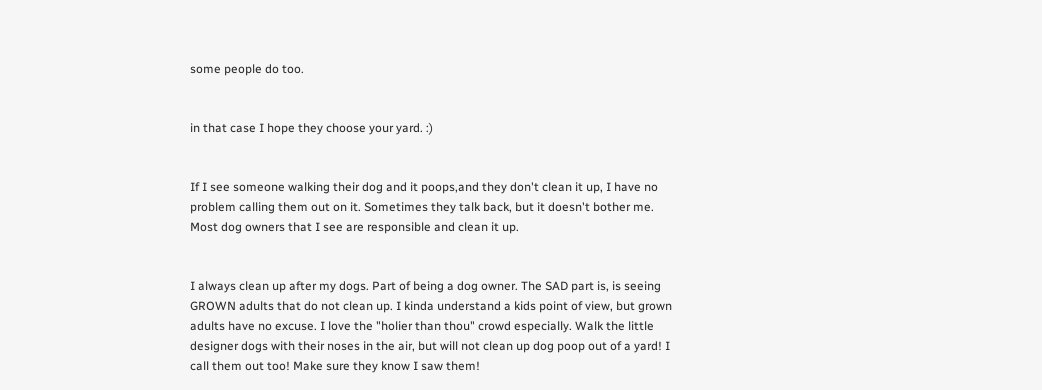some people do too.


in that case I hope they choose your yard. :)


If I see someone walking their dog and it poops,and they don't clean it up, I have no problem calling them out on it. Sometimes they talk back, but it doesn't bother me. Most dog owners that I see are responsible and clean it up.


I always clean up after my dogs. Part of being a dog owner. The SAD part is, is seeing GROWN adults that do not clean up. I kinda understand a kids point of view, but grown adults have no excuse. I love the "holier than thou" crowd especially. Walk the little designer dogs with their noses in the air, but will not clean up dog poop out of a yard! I call them out too! Make sure they know I saw them!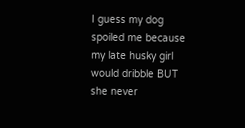I guess my dog spoiled me because my late husky girl would dribble BUT she never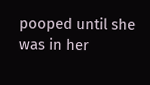pooped until she was in her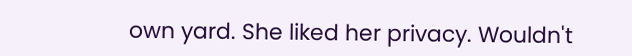own yard. She liked her privacy. Wouldn't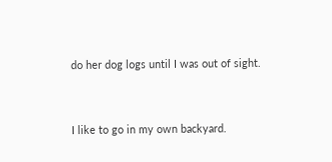do her dog logs until I was out of sight.


I like to go in my own backyard.